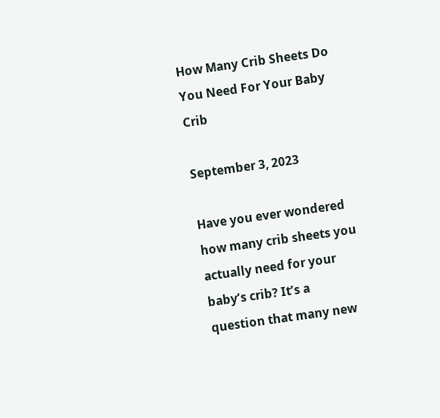How Many Crib Sheets Do You Need For Your Baby Crib

September 3, 2023

Have you ever wondered how many crib sheets you actually need for your baby’s crib? It’s a question that many new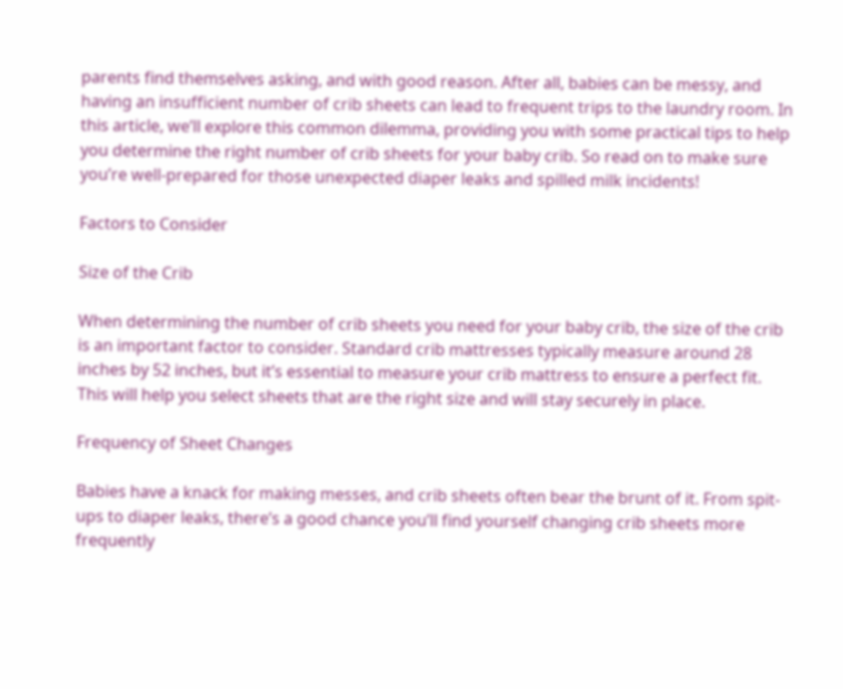parents find themselves asking, and with good reason. After all, babies can be messy, and having an insufficient number of crib sheets can lead to frequent trips to the laundry room. In this article, we’ll explore this common dilemma, providing you with some practical tips to help you determine the right number of crib sheets for your baby crib. So read on to make sure you’re well-prepared for those unexpected diaper leaks and spilled milk incidents!

Factors to Consider

Size of the Crib

When determining the number of crib sheets you need for your baby crib, the size of the crib is an important factor to consider. Standard crib mattresses typically measure around 28 inches by 52 inches, but it’s essential to measure your crib mattress to ensure a perfect fit. This will help you select sheets that are the right size and will stay securely in place.

Frequency of Sheet Changes

Babies have a knack for making messes, and crib sheets often bear the brunt of it. From spit-ups to diaper leaks, there’s a good chance you’ll find yourself changing crib sheets more frequently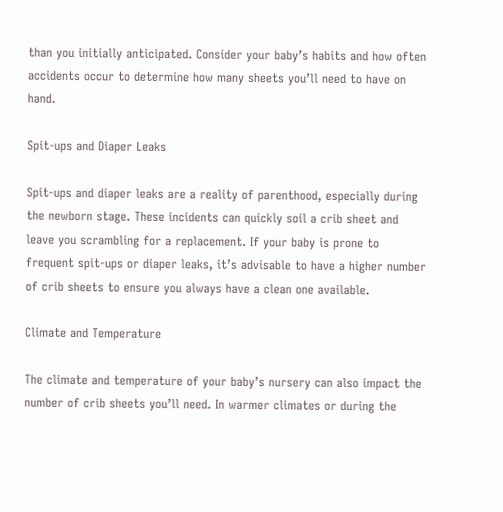than you initially anticipated. Consider your baby’s habits and how often accidents occur to determine how many sheets you’ll need to have on hand.

Spit-ups and Diaper Leaks

Spit-ups and diaper leaks are a reality of parenthood, especially during the newborn stage. These incidents can quickly soil a crib sheet and leave you scrambling for a replacement. If your baby is prone to frequent spit-ups or diaper leaks, it’s advisable to have a higher number of crib sheets to ensure you always have a clean one available.

Climate and Temperature

The climate and temperature of your baby’s nursery can also impact the number of crib sheets you’ll need. In warmer climates or during the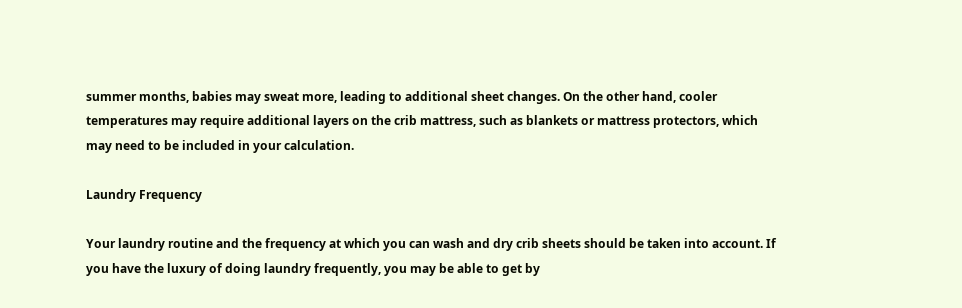summer months, babies may sweat more, leading to additional sheet changes. On the other hand, cooler temperatures may require additional layers on the crib mattress, such as blankets or mattress protectors, which may need to be included in your calculation.

Laundry Frequency

Your laundry routine and the frequency at which you can wash and dry crib sheets should be taken into account. If you have the luxury of doing laundry frequently, you may be able to get by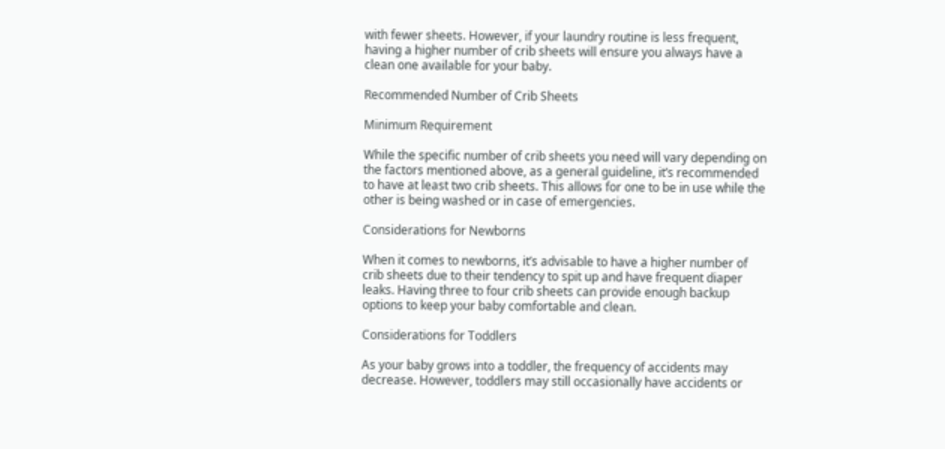with fewer sheets. However, if your laundry routine is less frequent, having a higher number of crib sheets will ensure you always have a clean one available for your baby.

Recommended Number of Crib Sheets

Minimum Requirement

While the specific number of crib sheets you need will vary depending on the factors mentioned above, as a general guideline, it’s recommended to have at least two crib sheets. This allows for one to be in use while the other is being washed or in case of emergencies.

Considerations for Newborns

When it comes to newborns, it’s advisable to have a higher number of crib sheets due to their tendency to spit up and have frequent diaper leaks. Having three to four crib sheets can provide enough backup options to keep your baby comfortable and clean.

Considerations for Toddlers

As your baby grows into a toddler, the frequency of accidents may decrease. However, toddlers may still occasionally have accidents or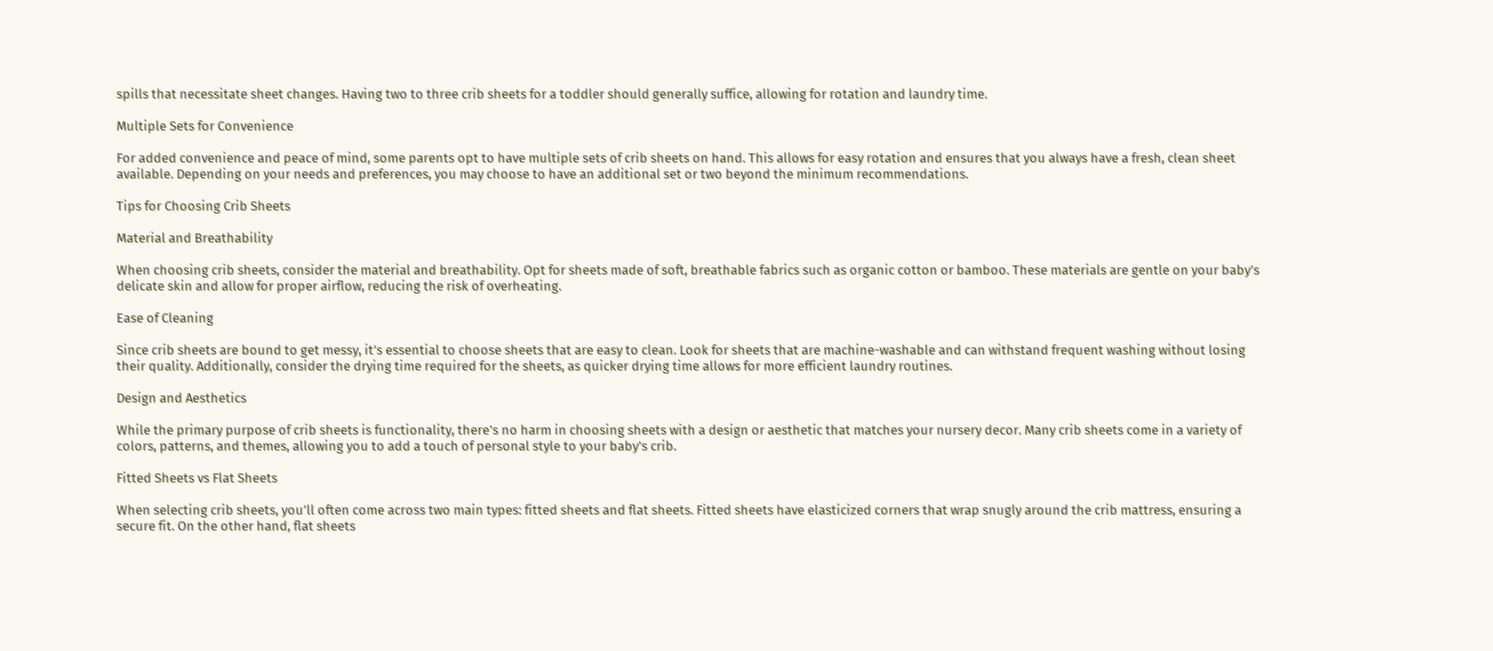spills that necessitate sheet changes. Having two to three crib sheets for a toddler should generally suffice, allowing for rotation and laundry time.

Multiple Sets for Convenience

For added convenience and peace of mind, some parents opt to have multiple sets of crib sheets on hand. This allows for easy rotation and ensures that you always have a fresh, clean sheet available. Depending on your needs and preferences, you may choose to have an additional set or two beyond the minimum recommendations.

Tips for Choosing Crib Sheets

Material and Breathability

When choosing crib sheets, consider the material and breathability. Opt for sheets made of soft, breathable fabrics such as organic cotton or bamboo. These materials are gentle on your baby’s delicate skin and allow for proper airflow, reducing the risk of overheating.

Ease of Cleaning

Since crib sheets are bound to get messy, it’s essential to choose sheets that are easy to clean. Look for sheets that are machine-washable and can withstand frequent washing without losing their quality. Additionally, consider the drying time required for the sheets, as quicker drying time allows for more efficient laundry routines.

Design and Aesthetics

While the primary purpose of crib sheets is functionality, there’s no harm in choosing sheets with a design or aesthetic that matches your nursery decor. Many crib sheets come in a variety of colors, patterns, and themes, allowing you to add a touch of personal style to your baby’s crib.

Fitted Sheets vs Flat Sheets

When selecting crib sheets, you’ll often come across two main types: fitted sheets and flat sheets. Fitted sheets have elasticized corners that wrap snugly around the crib mattress, ensuring a secure fit. On the other hand, flat sheets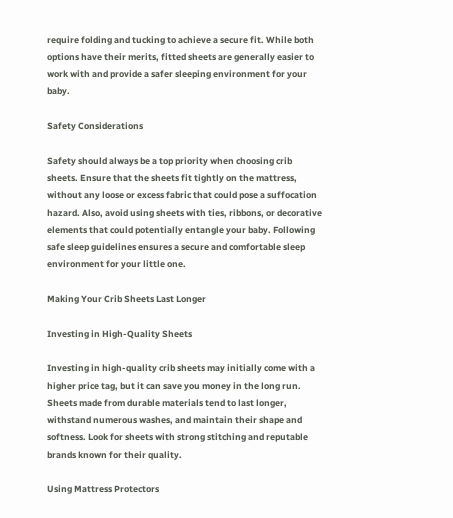require folding and tucking to achieve a secure fit. While both options have their merits, fitted sheets are generally easier to work with and provide a safer sleeping environment for your baby.

Safety Considerations

Safety should always be a top priority when choosing crib sheets. Ensure that the sheets fit tightly on the mattress, without any loose or excess fabric that could pose a suffocation hazard. Also, avoid using sheets with ties, ribbons, or decorative elements that could potentially entangle your baby. Following safe sleep guidelines ensures a secure and comfortable sleep environment for your little one.

Making Your Crib Sheets Last Longer

Investing in High-Quality Sheets

Investing in high-quality crib sheets may initially come with a higher price tag, but it can save you money in the long run. Sheets made from durable materials tend to last longer, withstand numerous washes, and maintain their shape and softness. Look for sheets with strong stitching and reputable brands known for their quality.

Using Mattress Protectors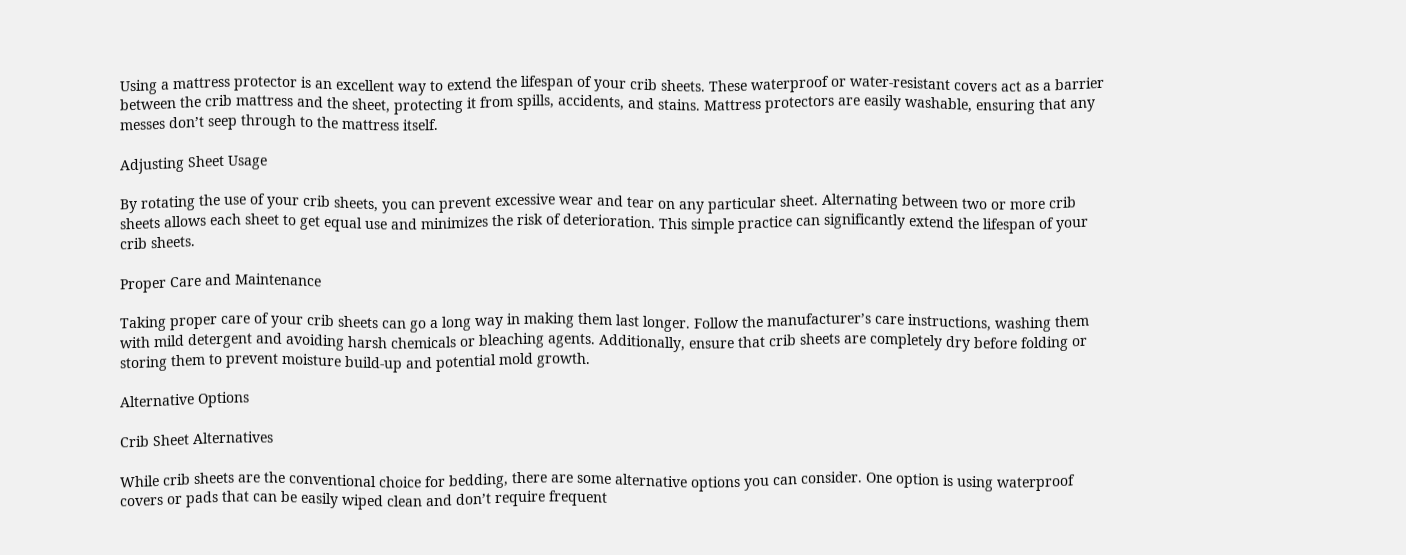Using a mattress protector is an excellent way to extend the lifespan of your crib sheets. These waterproof or water-resistant covers act as a barrier between the crib mattress and the sheet, protecting it from spills, accidents, and stains. Mattress protectors are easily washable, ensuring that any messes don’t seep through to the mattress itself.

Adjusting Sheet Usage

By rotating the use of your crib sheets, you can prevent excessive wear and tear on any particular sheet. Alternating between two or more crib sheets allows each sheet to get equal use and minimizes the risk of deterioration. This simple practice can significantly extend the lifespan of your crib sheets.

Proper Care and Maintenance

Taking proper care of your crib sheets can go a long way in making them last longer. Follow the manufacturer’s care instructions, washing them with mild detergent and avoiding harsh chemicals or bleaching agents. Additionally, ensure that crib sheets are completely dry before folding or storing them to prevent moisture build-up and potential mold growth.

Alternative Options

Crib Sheet Alternatives

While crib sheets are the conventional choice for bedding, there are some alternative options you can consider. One option is using waterproof covers or pads that can be easily wiped clean and don’t require frequent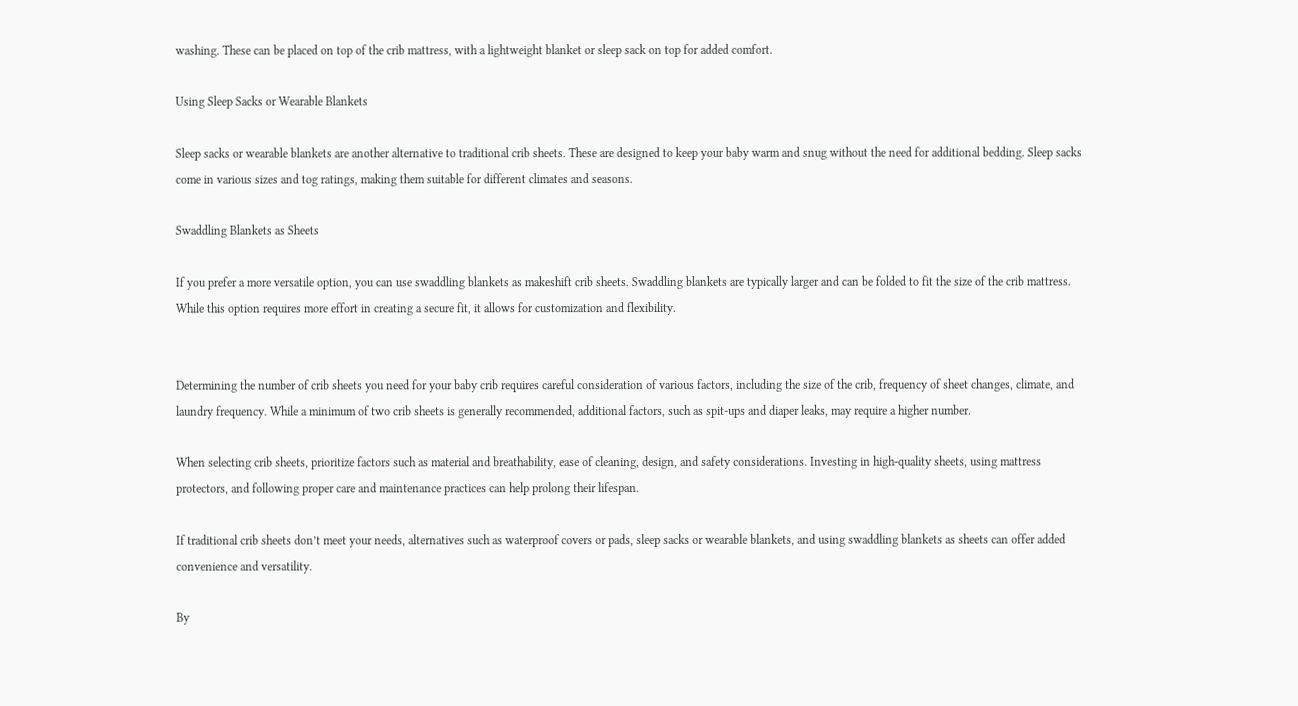washing. These can be placed on top of the crib mattress, with a lightweight blanket or sleep sack on top for added comfort.

Using Sleep Sacks or Wearable Blankets

Sleep sacks or wearable blankets are another alternative to traditional crib sheets. These are designed to keep your baby warm and snug without the need for additional bedding. Sleep sacks come in various sizes and tog ratings, making them suitable for different climates and seasons.

Swaddling Blankets as Sheets

If you prefer a more versatile option, you can use swaddling blankets as makeshift crib sheets. Swaddling blankets are typically larger and can be folded to fit the size of the crib mattress. While this option requires more effort in creating a secure fit, it allows for customization and flexibility.


Determining the number of crib sheets you need for your baby crib requires careful consideration of various factors, including the size of the crib, frequency of sheet changes, climate, and laundry frequency. While a minimum of two crib sheets is generally recommended, additional factors, such as spit-ups and diaper leaks, may require a higher number.

When selecting crib sheets, prioritize factors such as material and breathability, ease of cleaning, design, and safety considerations. Investing in high-quality sheets, using mattress protectors, and following proper care and maintenance practices can help prolong their lifespan.

If traditional crib sheets don’t meet your needs, alternatives such as waterproof covers or pads, sleep sacks or wearable blankets, and using swaddling blankets as sheets can offer added convenience and versatility.

By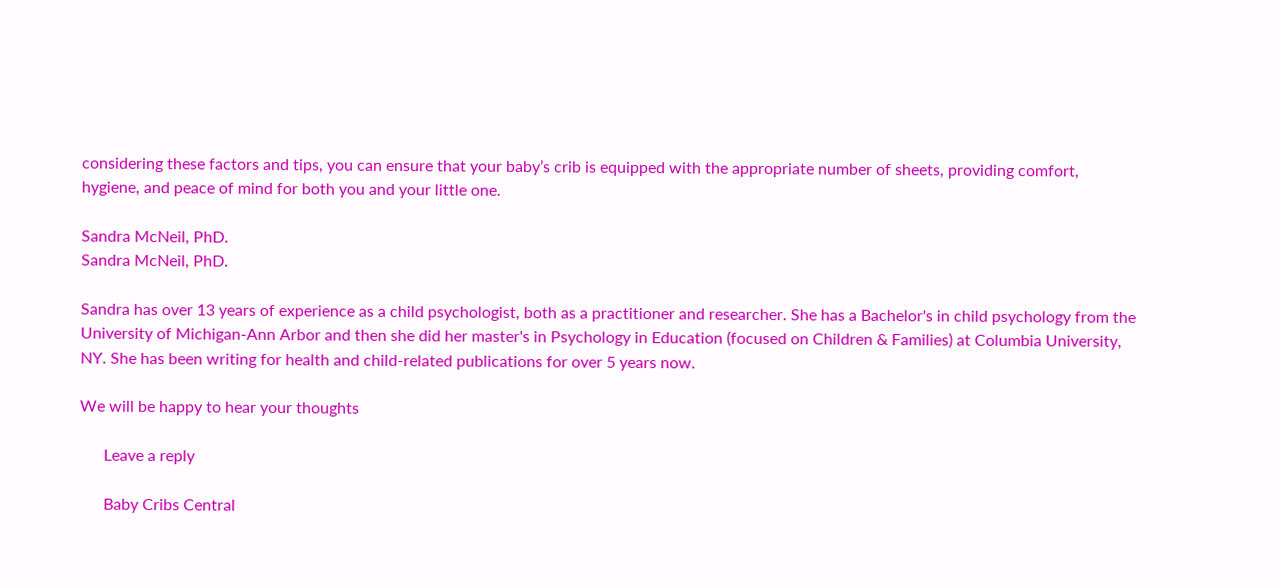considering these factors and tips, you can ensure that your baby’s crib is equipped with the appropriate number of sheets, providing comfort, hygiene, and peace of mind for both you and your little one.

Sandra McNeil, PhD.
Sandra McNeil, PhD.

Sandra has over 13 years of experience as a child psychologist, both as a practitioner and researcher. She has a Bachelor's in child psychology from the University of Michigan-Ann Arbor and then she did her master's in Psychology in Education (focused on Children & Families) at Columbia University, NY. She has been writing for health and child-related publications for over 5 years now.

We will be happy to hear your thoughts

      Leave a reply

      Baby Cribs Central